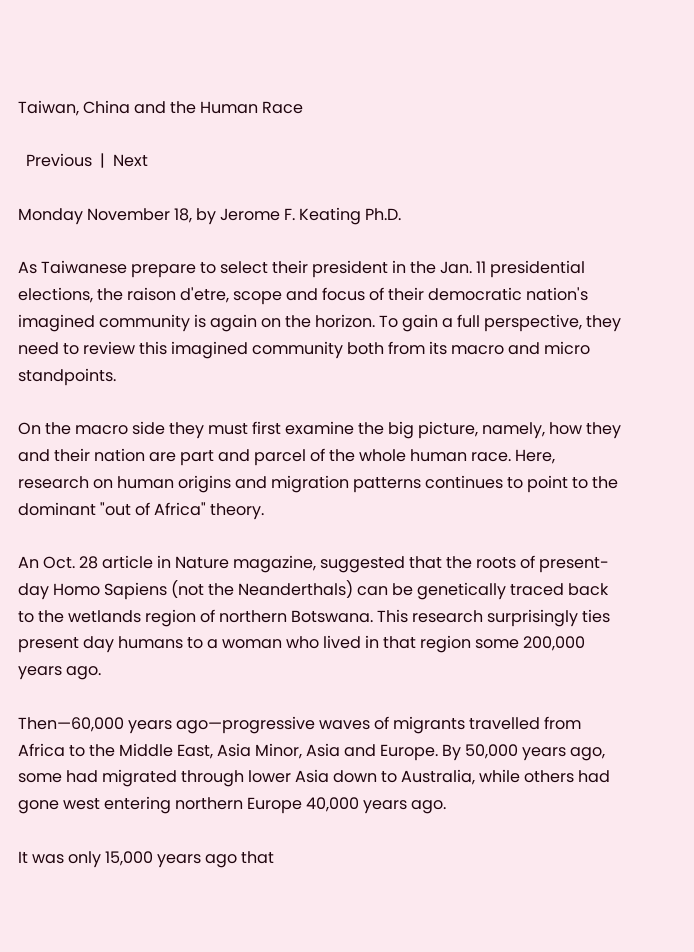Taiwan, China and the Human Race

  Previous  |  Next

Monday November 18, by Jerome F. Keating Ph.D.

As Taiwanese prepare to select their president in the Jan. 11 presidential elections, the raison d'etre, scope and focus of their democratic nation's imagined community is again on the horizon. To gain a full perspective, they need to review this imagined community both from its macro and micro standpoints.

On the macro side they must first examine the big picture, namely, how they and their nation are part and parcel of the whole human race. Here, research on human origins and migration patterns continues to point to the dominant "out of Africa" theory.

An Oct. 28 article in Nature magazine, suggested that the roots of present-day Homo Sapiens (not the Neanderthals) can be genetically traced back to the wetlands region of northern Botswana. This research surprisingly ties present day humans to a woman who lived in that region some 200,000 years ago.

Then—60,000 years ago—progressive waves of migrants travelled from Africa to the Middle East, Asia Minor, Asia and Europe. By 50,000 years ago, some had migrated through lower Asia down to Australia, while others had gone west entering northern Europe 40,000 years ago.

It was only 15,000 years ago that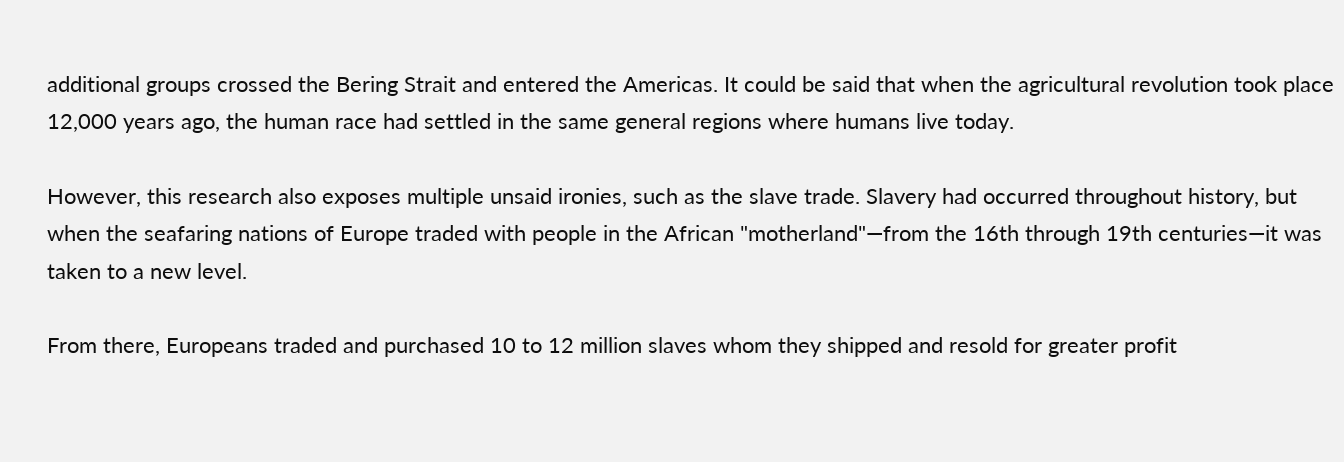additional groups crossed the Bering Strait and entered the Americas. It could be said that when the agricultural revolution took place 12,000 years ago, the human race had settled in the same general regions where humans live today.

However, this research also exposes multiple unsaid ironies, such as the slave trade. Slavery had occurred throughout history, but when the seafaring nations of Europe traded with people in the African "motherland"—from the 16th through 19th centuries—it was taken to a new level.

From there, Europeans traded and purchased 10 to 12 million slaves whom they shipped and resold for greater profit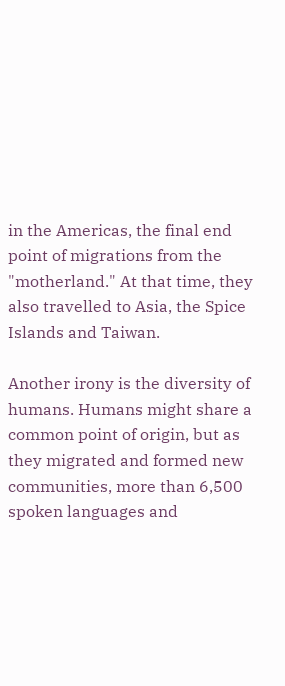in the Americas, the final end point of migrations from the "motherland." At that time, they also travelled to Asia, the Spice Islands and Taiwan.

Another irony is the diversity of humans. Humans might share a common point of origin, but as they migrated and formed new communities, more than 6,500 spoken languages and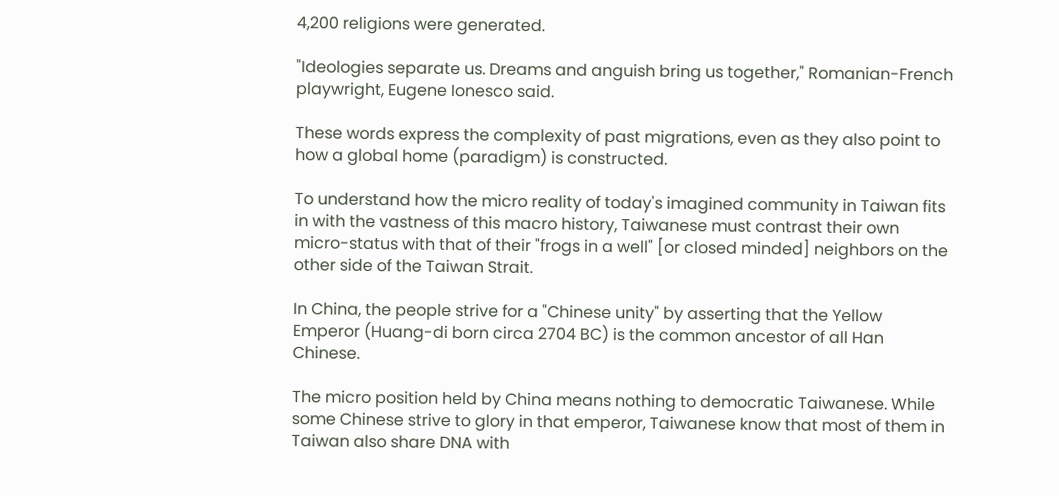4,200 religions were generated.

"Ideologies separate us. Dreams and anguish bring us together," Romanian-French playwright, Eugene Ionesco said.

These words express the complexity of past migrations, even as they also point to how a global home (paradigm) is constructed.

To understand how the micro reality of today's imagined community in Taiwan fits in with the vastness of this macro history, Taiwanese must contrast their own micro-status with that of their "frogs in a well" [or closed minded] neighbors on the other side of the Taiwan Strait.

In China, the people strive for a "Chinese unity" by asserting that the Yellow Emperor (Huang-di born circa 2704 BC) is the common ancestor of all Han Chinese.

The micro position held by China means nothing to democratic Taiwanese. While some Chinese strive to glory in that emperor, Taiwanese know that most of them in Taiwan also share DNA with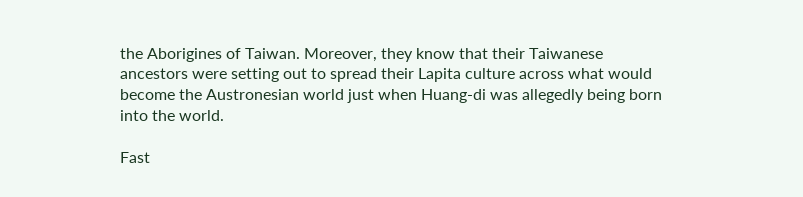the Aborigines of Taiwan. Moreover, they know that their Taiwanese ancestors were setting out to spread their Lapita culture across what would become the Austronesian world just when Huang-di was allegedly being born into the world.

Fast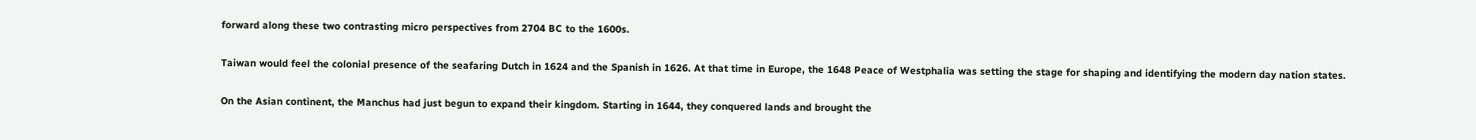forward along these two contrasting micro perspectives from 2704 BC to the 1600s.

Taiwan would feel the colonial presence of the seafaring Dutch in 1624 and the Spanish in 1626. At that time in Europe, the 1648 Peace of Westphalia was setting the stage for shaping and identifying the modern day nation states.

On the Asian continent, the Manchus had just begun to expand their kingdom. Starting in 1644, they conquered lands and brought the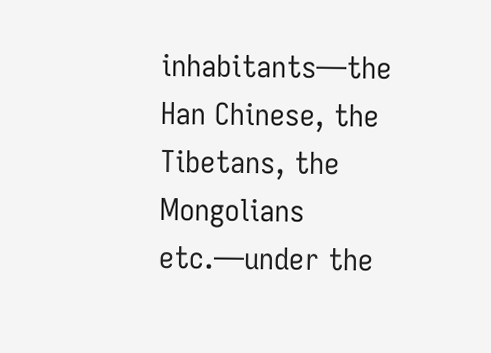inhabitants—the Han Chinese, the Tibetans, the Mongolians etc.—under the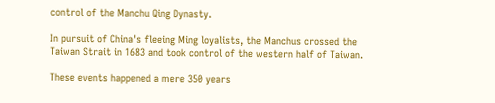control of the Manchu Qing Dynasty.

In pursuit of China's fleeing Ming loyalists, the Manchus crossed the Taiwan Strait in 1683 and took control of the western half of Taiwan.

These events happened a mere 350 years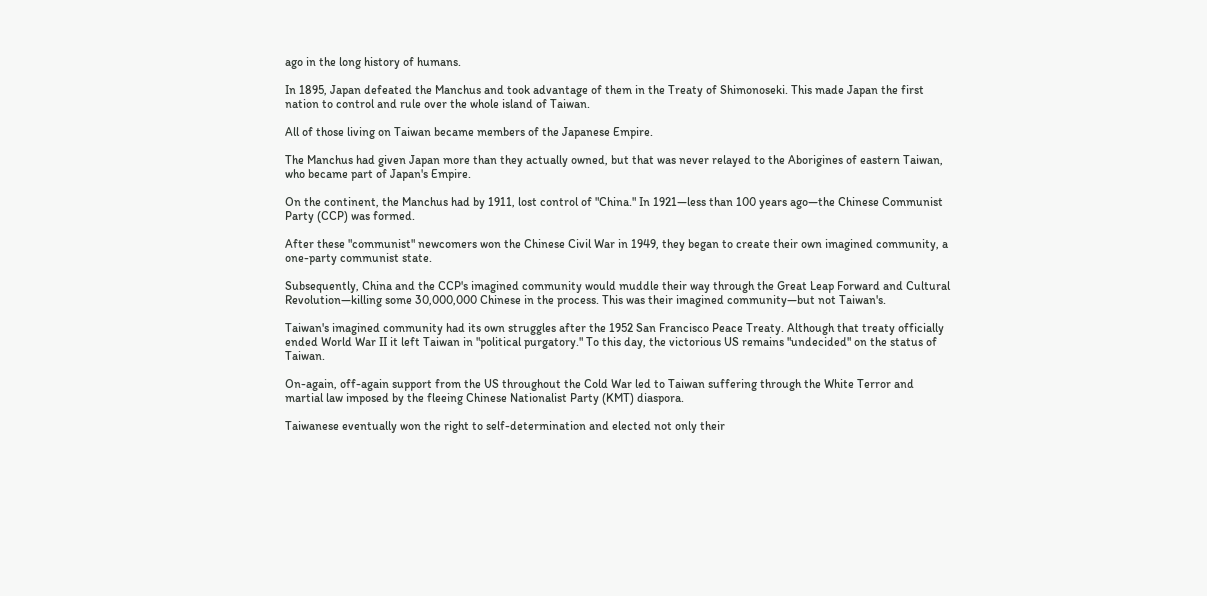ago in the long history of humans.

In 1895, Japan defeated the Manchus and took advantage of them in the Treaty of Shimonoseki. This made Japan the first nation to control and rule over the whole island of Taiwan.

All of those living on Taiwan became members of the Japanese Empire.

The Manchus had given Japan more than they actually owned, but that was never relayed to the Aborigines of eastern Taiwan, who became part of Japan's Empire.

On the continent, the Manchus had by 1911, lost control of "China." In 1921—less than 100 years ago—the Chinese Communist Party (CCP) was formed.

After these "communist" newcomers won the Chinese Civil War in 1949, they began to create their own imagined community, a one-party communist state.

Subsequently, China and the CCP's imagined community would muddle their way through the Great Leap Forward and Cultural Revolution—killing some 30,000,000 Chinese in the process. This was their imagined community—but not Taiwan's.

Taiwan's imagined community had its own struggles after the 1952 San Francisco Peace Treaty. Although that treaty officially ended World War II it left Taiwan in "political purgatory." To this day, the victorious US remains "undecided" on the status of Taiwan.

On-again, off-again support from the US throughout the Cold War led to Taiwan suffering through the White Terror and martial law imposed by the fleeing Chinese Nationalist Party (KMT) diaspora.

Taiwanese eventually won the right to self-determination and elected not only their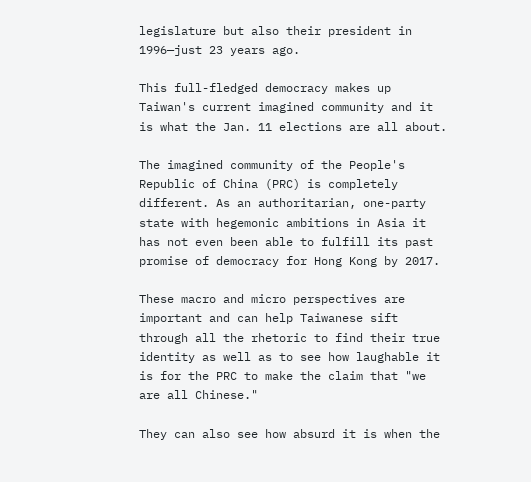legislature but also their president in 1996—just 23 years ago.

This full-fledged democracy makes up Taiwan's current imagined community and it is what the Jan. 11 elections are all about.

The imagined community of the People's Republic of China (PRC) is completely different. As an authoritarian, one-party state with hegemonic ambitions in Asia it has not even been able to fulfill its past promise of democracy for Hong Kong by 2017.

These macro and micro perspectives are important and can help Taiwanese sift through all the rhetoric to find their true identity as well as to see how laughable it is for the PRC to make the claim that "we are all Chinese."

They can also see how absurd it is when the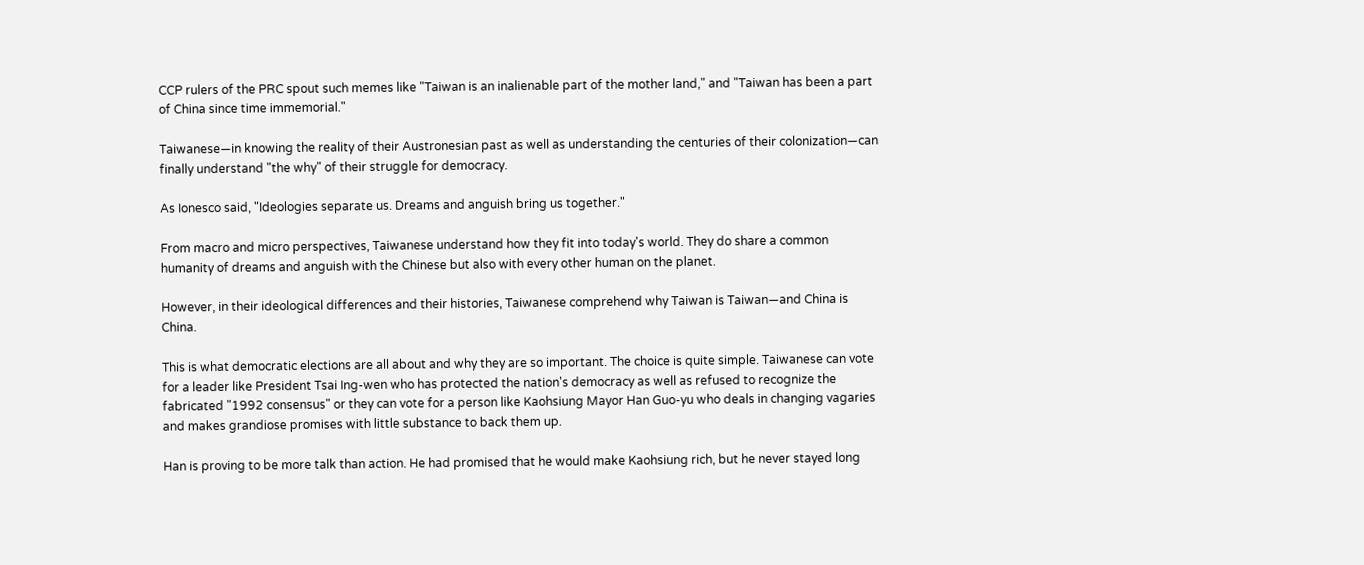CCP rulers of the PRC spout such memes like "Taiwan is an inalienable part of the mother land," and "Taiwan has been a part of China since time immemorial."

Taiwanese—in knowing the reality of their Austronesian past as well as understanding the centuries of their colonization—can finally understand "the why" of their struggle for democracy.

As Ionesco said, "Ideologies separate us. Dreams and anguish bring us together."

From macro and micro perspectives, Taiwanese understand how they fit into today's world. They do share a common humanity of dreams and anguish with the Chinese but also with every other human on the planet.

However, in their ideological differences and their histories, Taiwanese comprehend why Taiwan is Taiwan—and China is China.

This is what democratic elections are all about and why they are so important. The choice is quite simple. Taiwanese can vote for a leader like President Tsai Ing-wen who has protected the nation's democracy as well as refused to recognize the fabricated "1992 consensus" or they can vote for a person like Kaohsiung Mayor Han Guo-yu who deals in changing vagaries and makes grandiose promises with little substance to back them up.

Han is proving to be more talk than action. He had promised that he would make Kaohsiung rich, but he never stayed long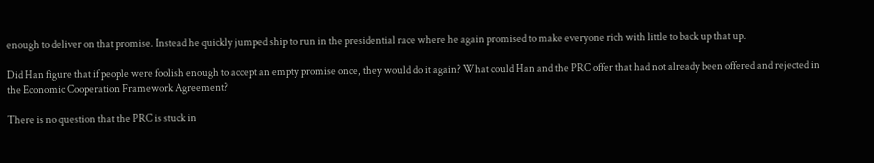enough to deliver on that promise. Instead he quickly jumped ship to run in the presidential race where he again promised to make everyone rich with little to back up that up.

Did Han figure that if people were foolish enough to accept an empty promise once, they would do it again? What could Han and the PRC offer that had not already been offered and rejected in the Economic Cooperation Framework Agreement?

There is no question that the PRC is stuck in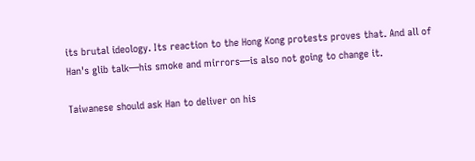its brutal ideology. Its reaction to the Hong Kong protests proves that. And all of Han's glib talk—his smoke and mirrors—is also not going to change it.

Taiwanese should ask Han to deliver on his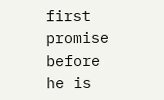first promise before he is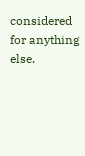considered for anything else.